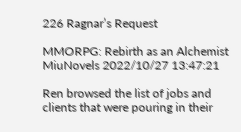226 Ragnar’s Request

MMORPG: Rebirth as an Alchemist MiuNovels 2022/10/27 13:47:21

Ren browsed the list of jobs and clients that were pouring in their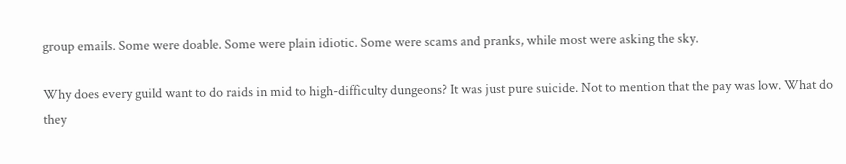group emails. Some were doable. Some were plain idiotic. Some were scams and pranks, while most were asking the sky.

Why does every guild want to do raids in mid to high-difficulty dungeons? It was just pure suicide. Not to mention that the pay was low. What do they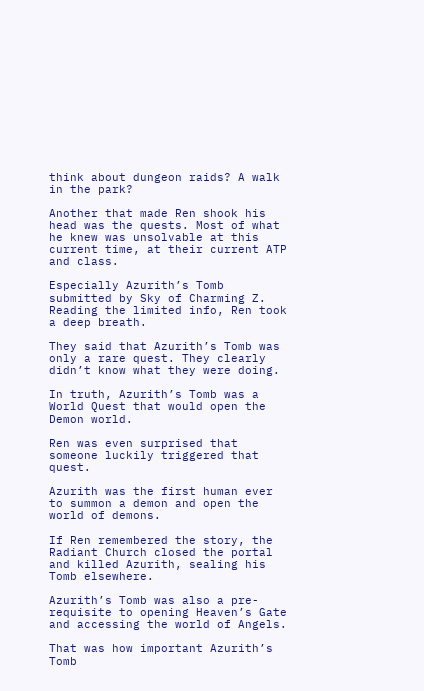think about dungeon raids? A walk in the park?

Another that made Ren shook his head was the quests. Most of what he knew was unsolvable at this current time, at their current ATP and class.

Especially Azurith’s Tomb submitted by Sky of Charming Z. Reading the limited info, Ren took a deep breath.

They said that Azurith’s Tomb was only a rare quest. They clearly didn’t know what they were doing.

In truth, Azurith’s Tomb was a World Quest that would open the Demon world.

Ren was even surprised that someone luckily triggered that quest.

Azurith was the first human ever to summon a demon and open the world of demons.

If Ren remembered the story, the Radiant Church closed the portal and killed Azurith, sealing his Tomb elsewhere.

Azurith’s Tomb was also a pre-requisite to opening Heaven’s Gate and accessing the world of Angels.

That was how important Azurith’s Tomb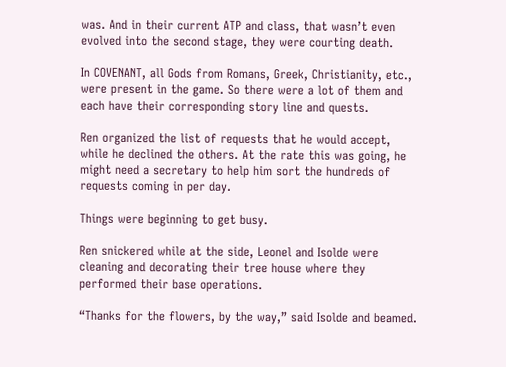was. And in their current ATP and class, that wasn’t even evolved into the second stage, they were courting death.

In COVENANT, all Gods from Romans, Greek, Christianity, etc., were present in the game. So there were a lot of them and each have their corresponding story line and quests.

Ren organized the list of requests that he would accept, while he declined the others. At the rate this was going, he might need a secretary to help him sort the hundreds of requests coming in per day.

Things were beginning to get busy.

Ren snickered while at the side, Leonel and Isolde were cleaning and decorating their tree house where they performed their base operations.

“Thanks for the flowers, by the way,” said Isolde and beamed.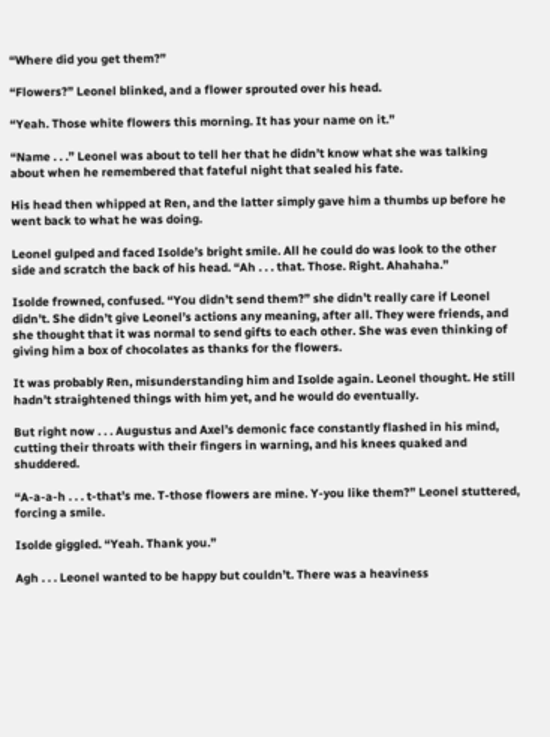“Where did you get them?”

“Flowers?” Leonel blinked, and a flower sprouted over his head.

“Yeah. Those white flowers this morning. It has your name on it.”

“Name . . .” Leonel was about to tell her that he didn’t know what she was talking about when he remembered that fateful night that sealed his fate.

His head then whipped at Ren, and the latter simply gave him a thumbs up before he went back to what he was doing.

Leonel gulped and faced Isolde’s bright smile. All he could do was look to the other side and scratch the back of his head. “Ah . . . that. Those. Right. Ahahaha.”

Isolde frowned, confused. “You didn’t send them?” she didn’t really care if Leonel didn’t. She didn’t give Leonel’s actions any meaning, after all. They were friends, and she thought that it was normal to send gifts to each other. She was even thinking of giving him a box of chocolates as thanks for the flowers.

It was probably Ren, misunderstanding him and Isolde again. Leonel thought. He still hadn’t straightened things with him yet, and he would do eventually.

But right now . . . Augustus and Axel’s demonic face constantly flashed in his mind, cutting their throats with their fingers in warning, and his knees quaked and shuddered.

“A-a-a-h . . . t-that’s me. T-those flowers are mine. Y-you like them?” Leonel stuttered, forcing a smile.

Isolde giggled. “Yeah. Thank you.”

Agh . . . Leonel wanted to be happy but couldn’t. There was a heaviness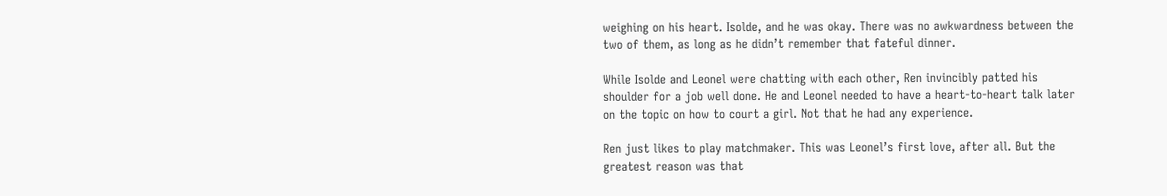weighing on his heart. Isolde, and he was okay. There was no awkwardness between the two of them, as long as he didn’t remember that fateful dinner.

While Isolde and Leonel were chatting with each other, Ren invincibly patted his shoulder for a job well done. He and Leonel needed to have a heart-to-heart talk later on the topic on how to court a girl. Not that he had any experience.

Ren just likes to play matchmaker. This was Leonel’s first love, after all. But the greatest reason was that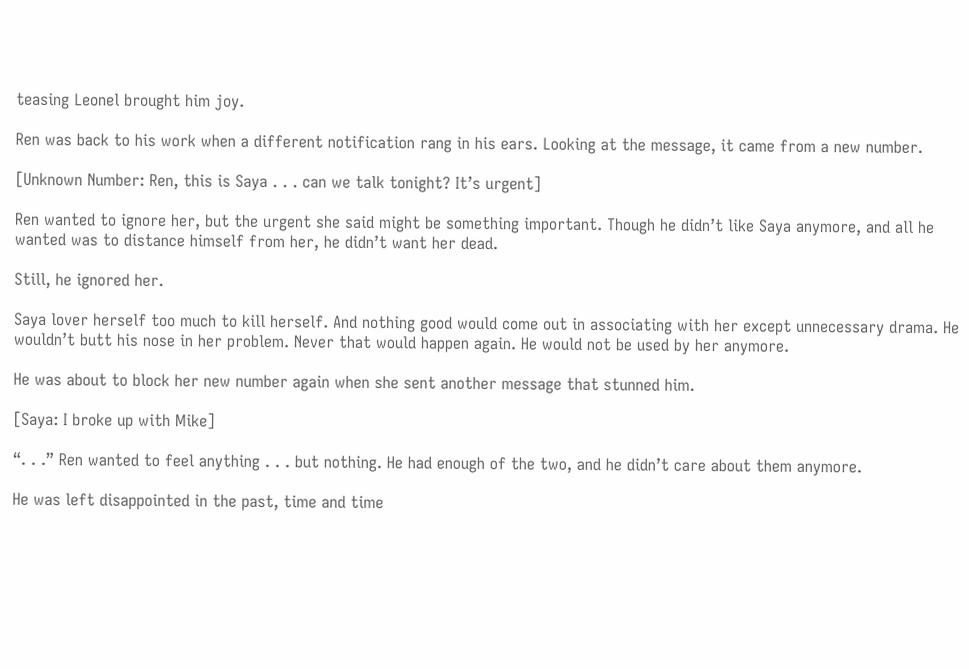teasing Leonel brought him joy.

Ren was back to his work when a different notification rang in his ears. Looking at the message, it came from a new number.

[Unknown Number: Ren, this is Saya . . . can we talk tonight? It’s urgent]

Ren wanted to ignore her, but the urgent she said might be something important. Though he didn’t like Saya anymore, and all he wanted was to distance himself from her, he didn’t want her dead.

Still, he ignored her.

Saya lover herself too much to kill herself. And nothing good would come out in associating with her except unnecessary drama. He wouldn’t butt his nose in her problem. Never that would happen again. He would not be used by her anymore.

He was about to block her new number again when she sent another message that stunned him.

[Saya: I broke up with Mike]

“. . .” Ren wanted to feel anything . . . but nothing. He had enough of the two, and he didn’t care about them anymore.

He was left disappointed in the past, time and time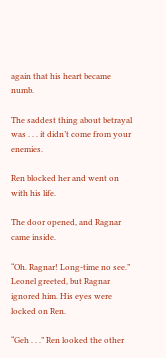again that his heart became numb.

The saddest thing about betrayal was . . . it didn’t come from your enemies.

Ren blocked her and went on with his life.

The door opened, and Ragnar came inside.

“Oh. Ragnar! Long-time no see.” Leonel greeted, but Ragnar ignored him. His eyes were locked on Ren.

“Geh . . .” Ren looked the other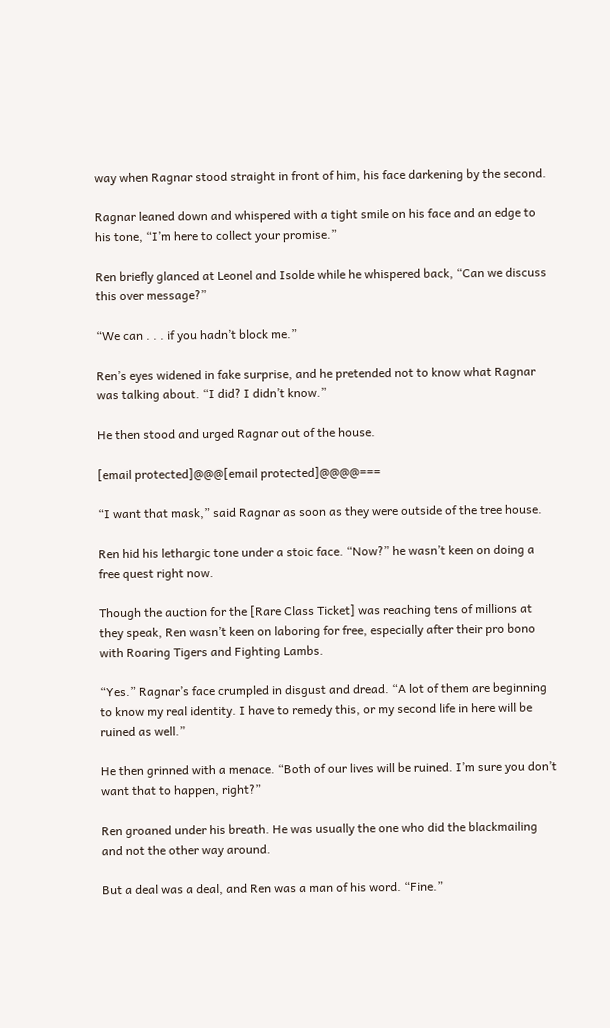way when Ragnar stood straight in front of him, his face darkening by the second.

Ragnar leaned down and whispered with a tight smile on his face and an edge to his tone, “I’m here to collect your promise.”

Ren briefly glanced at Leonel and Isolde while he whispered back, “Can we discuss this over message?”

“We can . . . if you hadn’t block me.”

Ren’s eyes widened in fake surprise, and he pretended not to know what Ragnar was talking about. “I did? I didn’t know.”

He then stood and urged Ragnar out of the house.

[email protected]@@@[email protected]@@@@===

“I want that mask,” said Ragnar as soon as they were outside of the tree house.

Ren hid his lethargic tone under a stoic face. “Now?” he wasn’t keen on doing a free quest right now.

Though the auction for the [Rare Class Ticket] was reaching tens of millions at they speak, Ren wasn’t keen on laboring for free, especially after their pro bono with Roaring Tigers and Fighting Lambs.

“Yes.” Ragnar’s face crumpled in disgust and dread. “A lot of them are beginning to know my real identity. I have to remedy this, or my second life in here will be ruined as well.”

He then grinned with a menace. “Both of our lives will be ruined. I’m sure you don’t want that to happen, right?”

Ren groaned under his breath. He was usually the one who did the blackmailing and not the other way around.

But a deal was a deal, and Ren was a man of his word. “Fine.”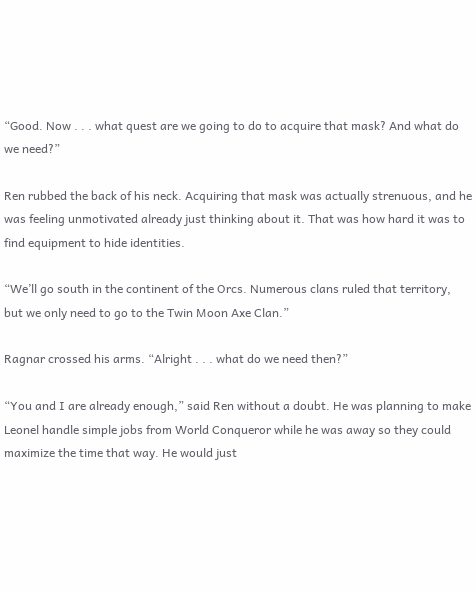“Good. Now . . . what quest are we going to do to acquire that mask? And what do we need?”

Ren rubbed the back of his neck. Acquiring that mask was actually strenuous, and he was feeling unmotivated already just thinking about it. That was how hard it was to find equipment to hide identities.

“We’ll go south in the continent of the Orcs. Numerous clans ruled that territory, but we only need to go to the Twin Moon Axe Clan.”

Ragnar crossed his arms. “Alright . . . what do we need then?”

“You and I are already enough,” said Ren without a doubt. He was planning to make Leonel handle simple jobs from World Conqueror while he was away so they could maximize the time that way. He would just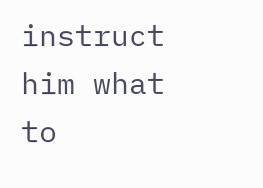instruct him what to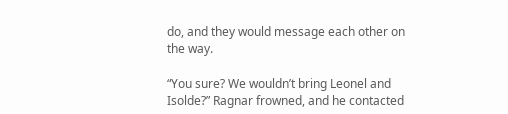do, and they would message each other on the way.

“You sure? We wouldn’t bring Leonel and Isolde?” Ragnar frowned, and he contacted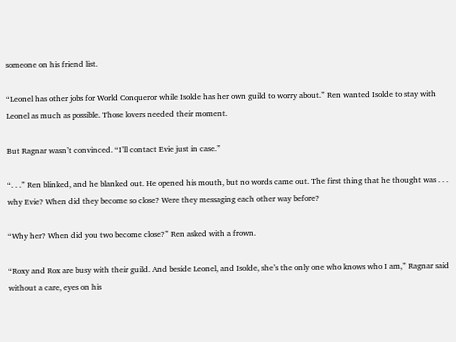someone on his friend list.

“Leonel has other jobs for World Conqueror while Isolde has her own guild to worry about.” Ren wanted Isolde to stay with Leonel as much as possible. Those lovers needed their moment.

But Ragnar wasn’t convinced. “I’ll contact Evie just in case.”

“. . .” Ren blinked, and he blanked out. He opened his mouth, but no words came out. The first thing that he thought was . . . why Evie? When did they become so close? Were they messaging each other way before?

“Why her? When did you two become close?” Ren asked with a frown.

“Roxy and Rox are busy with their guild. And beside Leonel, and Isolde, she’s the only one who knows who I am,” Ragnar said without a care, eyes on his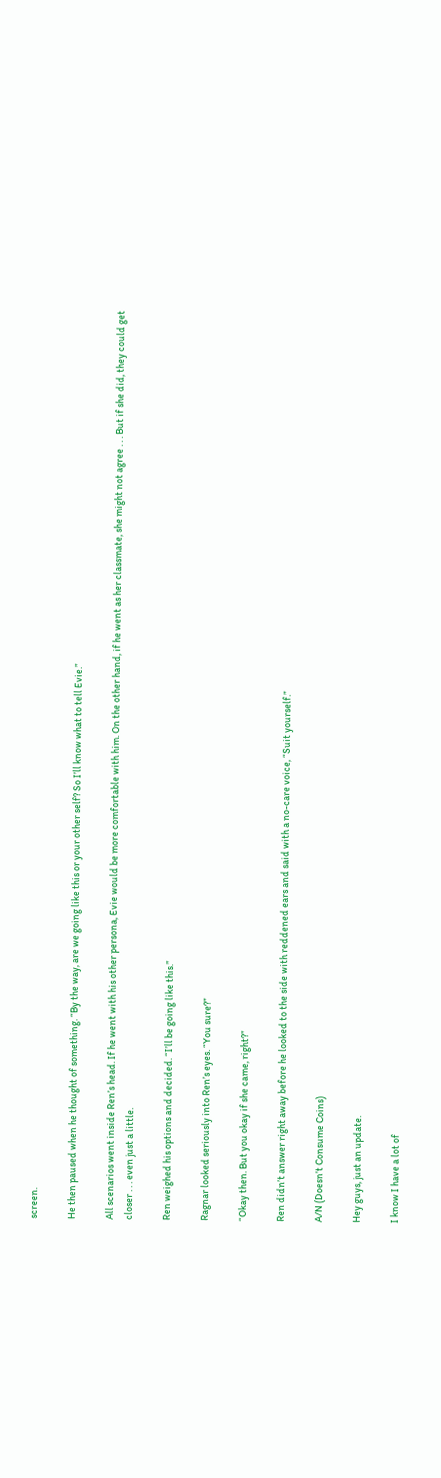screen.

He then paused when he thought of something. “By the way, are we going like this or your other self? So I’ll know what to tell Evie.”

All scenarios went inside Ren’s head. If he went with his other persona, Evie would be more comfortable with him. On the other hand, if he went as her classmate, she might not agree . . . But if she did, they could get closer . . . even just a little.

Ren weighed his options and decided. “I’ll be going like this.”

Ragnar looked seriously into Ren’s eyes. “You sure?”

“Okay then. But you okay if she came, right?”

Ren didn’t answer right away before he looked to the side with reddened ears and said with a no-care voice, “Suit yourself.”

A/N (Doesn’t Consume Coins)

Hey guys, just an update.

I know I have a lot of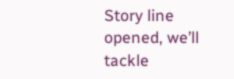Story line opened, we’ll tackle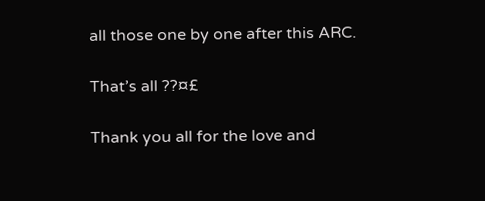all those one by one after this ARC.

That’s all ??¤£

Thank you all for the love and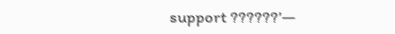support ??????’—